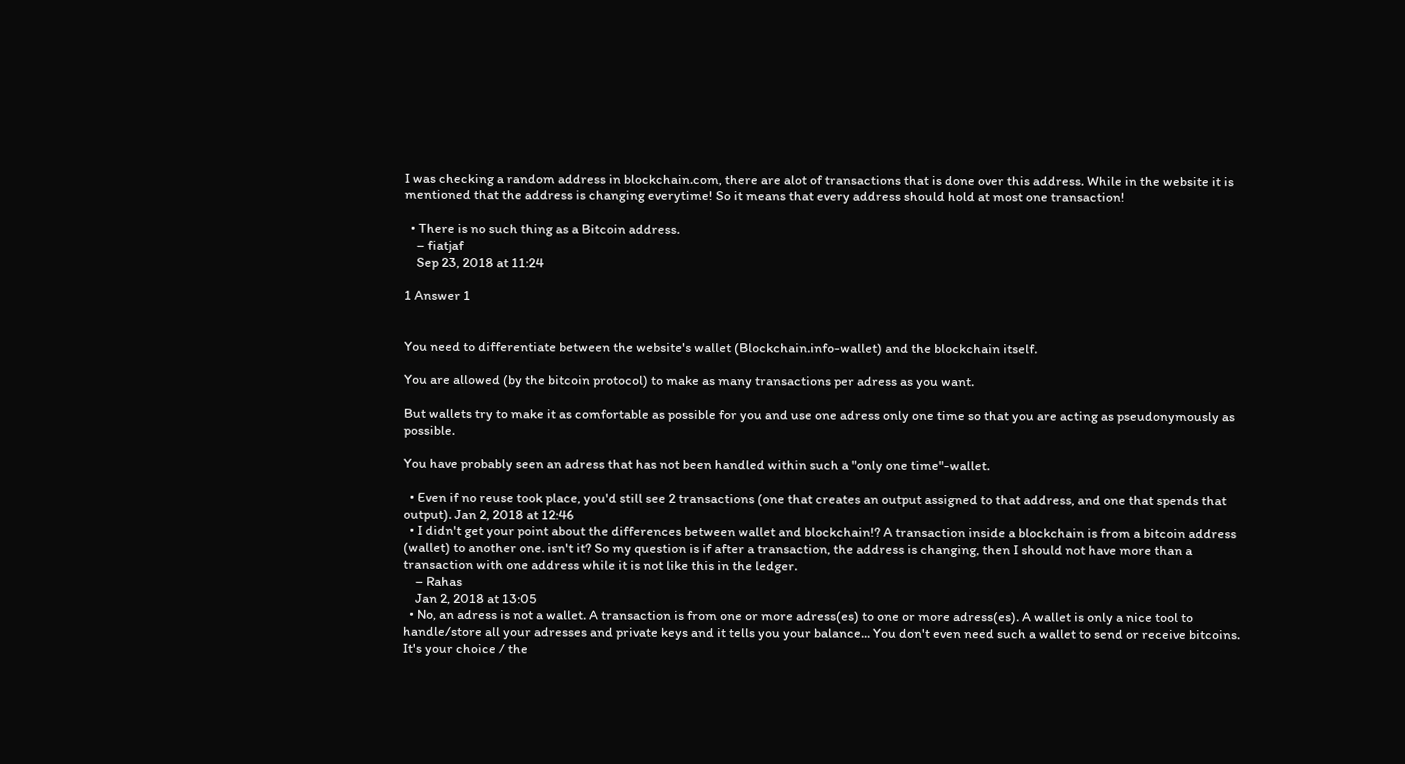I was checking a random address in blockchain.com, there are alot of transactions that is done over this address. While in the website it is mentioned that the address is changing everytime! So it means that every address should hold at most one transaction!

  • There is no such thing as a Bitcoin address.
    – fiatjaf
    Sep 23, 2018 at 11:24

1 Answer 1


You need to differentiate between the website's wallet (Blockchain.info-wallet) and the blockchain itself.

You are allowed (by the bitcoin protocol) to make as many transactions per adress as you want.

But wallets try to make it as comfortable as possible for you and use one adress only one time so that you are acting as pseudonymously as possible.

You have probably seen an adress that has not been handled within such a "only one time"-wallet.

  • Even if no reuse took place, you'd still see 2 transactions (one that creates an output assigned to that address, and one that spends that output). Jan 2, 2018 at 12:46
  • I didn't get your point about the differences between wallet and blockchain!? A transaction inside a blockchain is from a bitcoin address (wallet) to another one. isn't it? So my question is if after a transaction, the address is changing, then I should not have more than a transaction with one address while it is not like this in the ledger.
    – Rahas
    Jan 2, 2018 at 13:05
  • No, an adress is not a wallet. A transaction is from one or more adress(es) to one or more adress(es). A wallet is only a nice tool to handle/store all your adresses and private keys and it tells you your balance... You don't even need such a wallet to send or receive bitcoins. It's your choice / the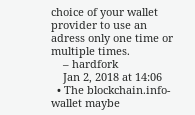choice of your wallet provider to use an adress only one time or multiple times.
    – hardfork
    Jan 2, 2018 at 14:06
  • The blockchain.info-wallet maybe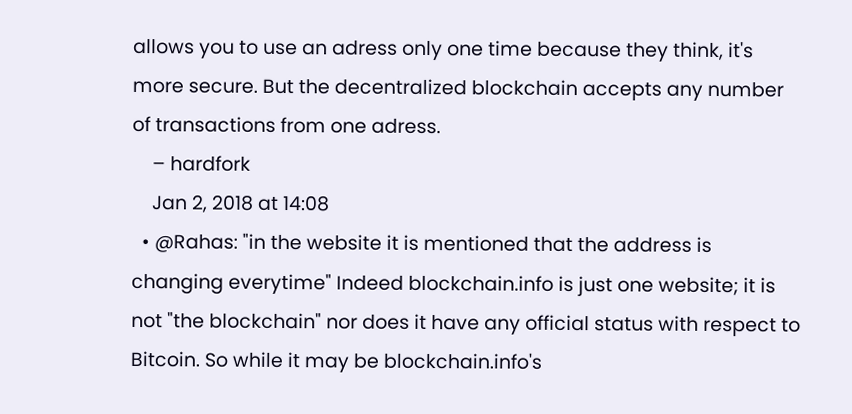allows you to use an adress only one time because they think, it's more secure. But the decentralized blockchain accepts any number of transactions from one adress.
    – hardfork
    Jan 2, 2018 at 14:08
  • @Rahas: "in the website it is mentioned that the address is changing everytime" Indeed blockchain.info is just one website; it is not "the blockchain" nor does it have any official status with respect to Bitcoin. So while it may be blockchain.info's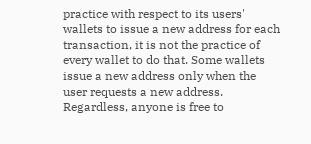practice with respect to its users' wallets to issue a new address for each transaction, it is not the practice of every wallet to do that. Some wallets issue a new address only when the user requests a new address. Regardless, anyone is free to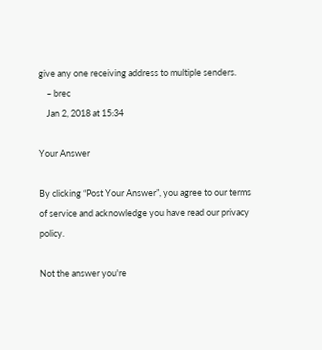give any one receiving address to multiple senders.
    – brec
    Jan 2, 2018 at 15:34

Your Answer

By clicking “Post Your Answer”, you agree to our terms of service and acknowledge you have read our privacy policy.

Not the answer you're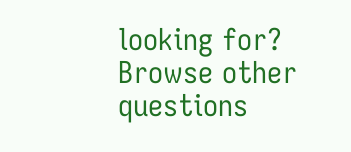looking for? Browse other questions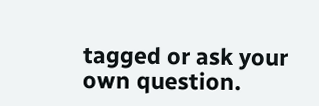tagged or ask your own question.